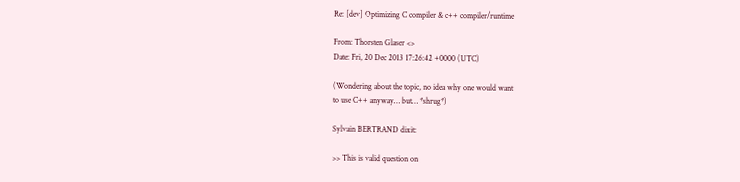Re: [dev] Optimizing C compiler & c++ compiler/runtime

From: Thorsten Glaser <>
Date: Fri, 20 Dec 2013 17:26:42 +0000 (UTC)

(Wondering about the topic, no idea why one would want
to use C++ anyway… but… *shrug*)

Sylvain BERTRAND dixit:

>> This is valid question on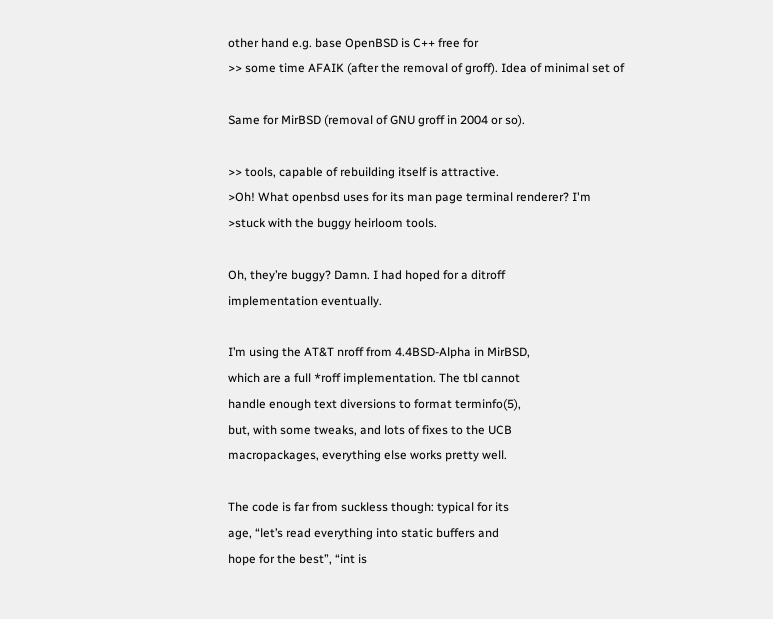other hand e.g. base OpenBSD is C++ free for
>> some time AFAIK (after the removal of groff). Idea of minimal set of

Same for MirBSD (removal of GNU groff in 2004 or so).

>> tools, capable of rebuilding itself is attractive.
>Oh! What openbsd uses for its man page terminal renderer? I'm
>stuck with the buggy heirloom tools.

Oh, they’re buggy? Damn. I had hoped for a ditroff
implementation eventually.

I’m using the AT&T nroff from 4.4BSD-Alpha in MirBSD,
which are a full *roff implementation. The tbl cannot
handle enough text diversions to format terminfo(5),
but, with some tweaks, and lots of fixes to the UCB
macropackages, everything else works pretty well.

The code is far from suckless though: typical for its
age, “let’s read everything into static buffers and
hope for the best”, “int is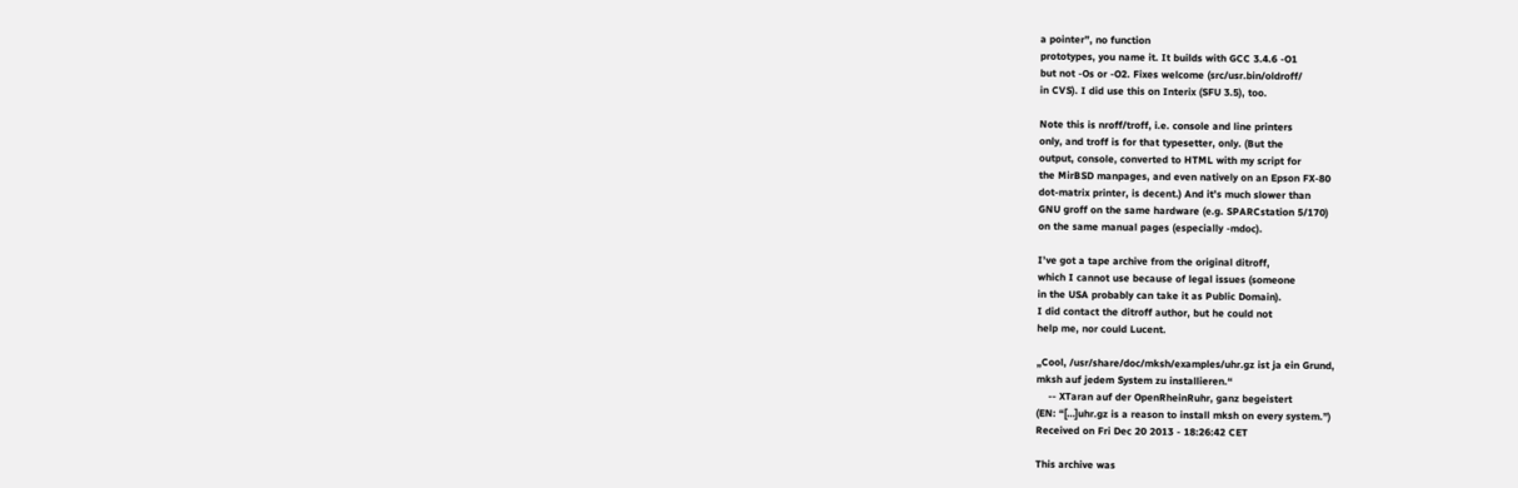a pointer”, no function
prototypes, you name it. It builds with GCC 3.4.6 -O1
but not -Os or -O2. Fixes welcome (src/usr.bin/oldroff/
in CVS). I did use this on Interix (SFU 3.5), too.

Note this is nroff/troff, i.e. console and line printers
only, and troff is for that typesetter, only. (But the
output, console, converted to HTML with my script for
the MirBSD manpages, and even natively on an Epson FX-80
dot-matrix printer, is decent.) And it’s much slower than
GNU groff on the same hardware (e.g. SPARCstation 5/170)
on the same manual pages (especially -mdoc).

I’ve got a tape archive from the original ditroff,
which I cannot use because of legal issues (someone
in the USA probably can take it as Public Domain).
I did contact the ditroff author, but he could not
help me, nor could Lucent.

„Cool, /usr/share/doc/mksh/examples/uhr.gz ist ja ein Grund,
mksh auf jedem System zu installieren.“
    -- XTaran auf der OpenRheinRuhr, ganz begeistert
(EN: “[…]uhr.gz is a reason to install mksh on every system.”)
Received on Fri Dec 20 2013 - 18:26:42 CET

This archive was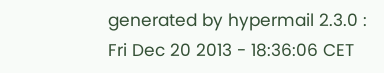generated by hypermail 2.3.0 : Fri Dec 20 2013 - 18:36:06 CET